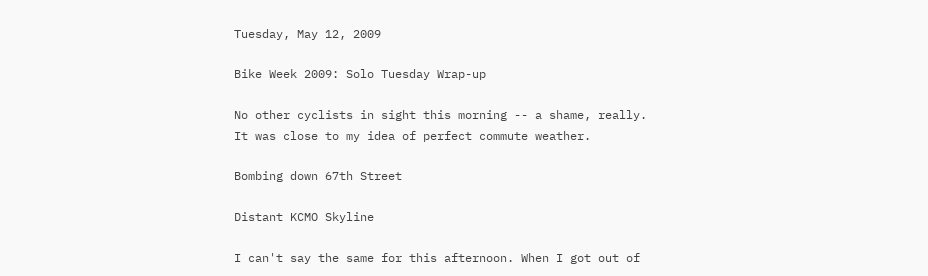Tuesday, May 12, 2009

Bike Week 2009: Solo Tuesday Wrap-up

No other cyclists in sight this morning -- a shame, really. It was close to my idea of perfect commute weather.

Bombing down 67th Street

Distant KCMO Skyline

I can't say the same for this afternoon. When I got out of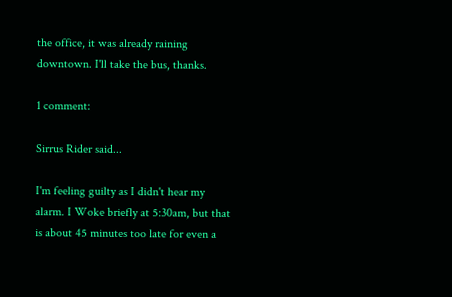the office, it was already raining downtown. I'll take the bus, thanks.

1 comment:

Sirrus Rider said...

I'm feeling guilty as I didn't hear my alarm. I Woke briefly at 5:30am, but that is about 45 minutes too late for even a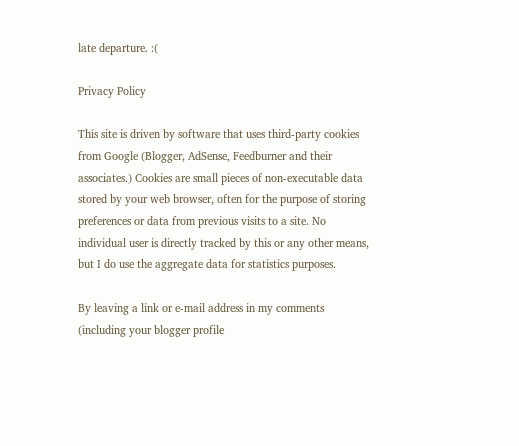late departure. :(

Privacy Policy

This site is driven by software that uses third-party cookies from Google (Blogger, AdSense, Feedburner and their associates.) Cookies are small pieces of non-executable data stored by your web browser, often for the purpose of storing preferences or data from previous visits to a site. No individual user is directly tracked by this or any other means, but I do use the aggregate data for statistics purposes.

By leaving a link or e-mail address in my comments (including your blogger profile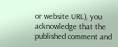or website URL), you acknowledge that the published comment and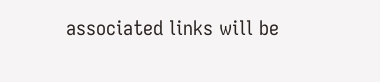associated links will be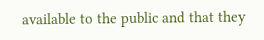available to the public and that they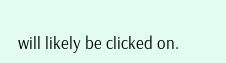will likely be clicked on.